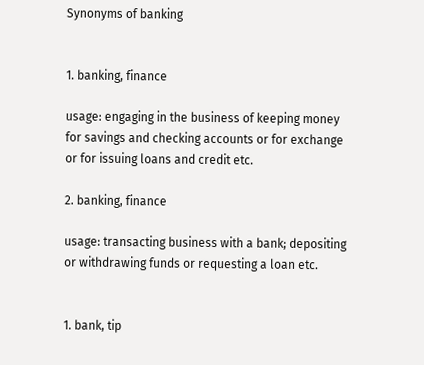Synonyms of banking


1. banking, finance

usage: engaging in the business of keeping money for savings and checking accounts or for exchange or for issuing loans and credit etc.

2. banking, finance

usage: transacting business with a bank; depositing or withdrawing funds or requesting a loan etc.


1. bank, tip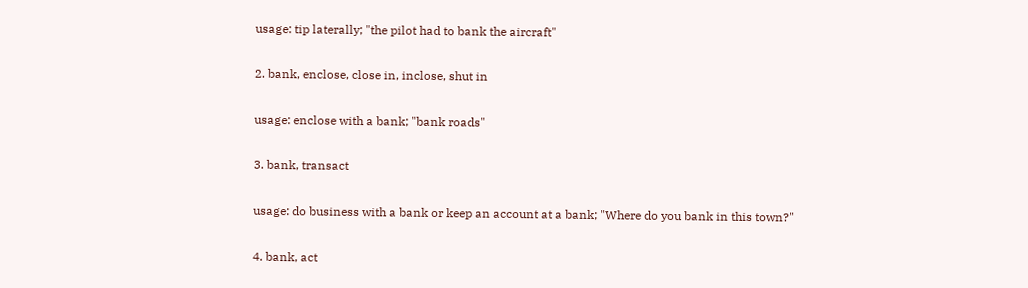usage: tip laterally; "the pilot had to bank the aircraft"

2. bank, enclose, close in, inclose, shut in

usage: enclose with a bank; "bank roads"

3. bank, transact

usage: do business with a bank or keep an account at a bank; "Where do you bank in this town?"

4. bank, act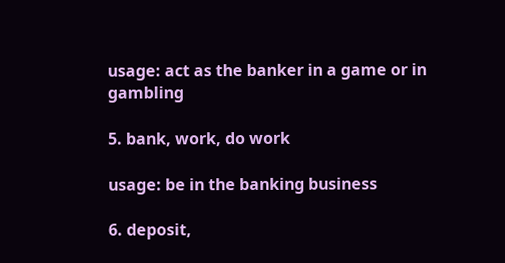usage: act as the banker in a game or in gambling

5. bank, work, do work

usage: be in the banking business

6. deposit,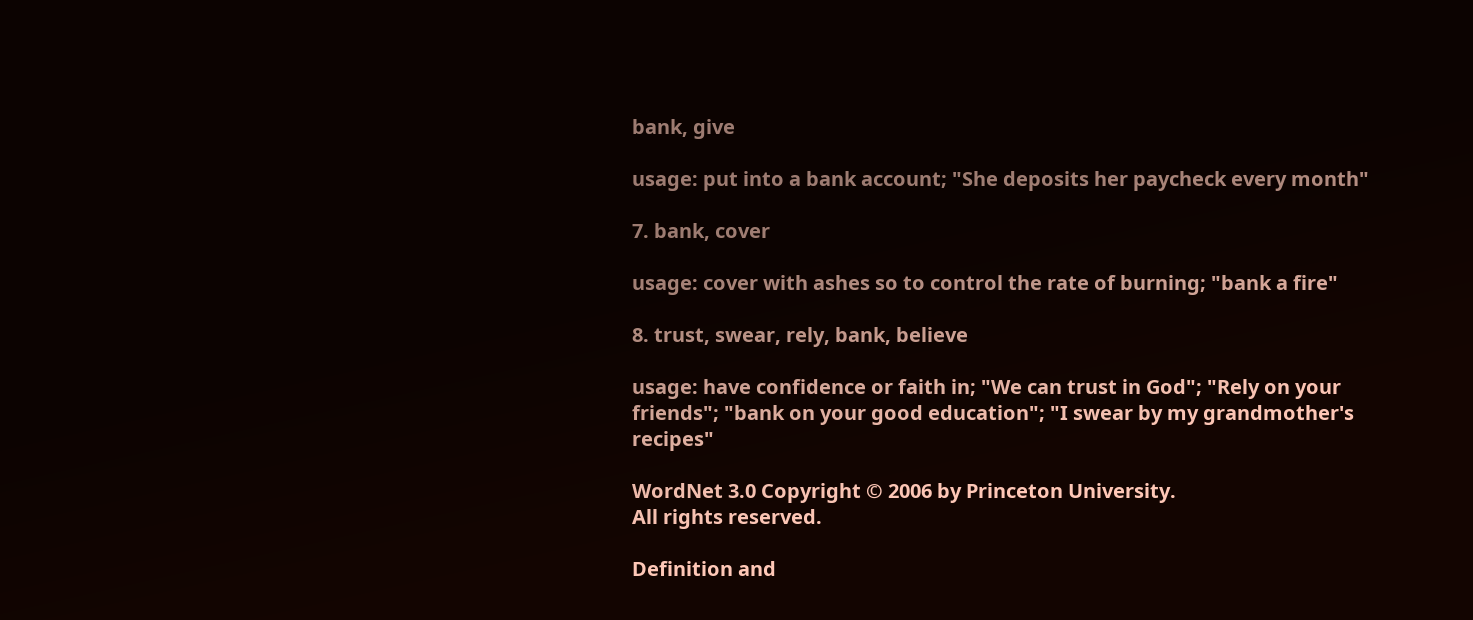bank, give

usage: put into a bank account; "She deposits her paycheck every month"

7. bank, cover

usage: cover with ashes so to control the rate of burning; "bank a fire"

8. trust, swear, rely, bank, believe

usage: have confidence or faith in; "We can trust in God"; "Rely on your friends"; "bank on your good education"; "I swear by my grandmother's recipes"

WordNet 3.0 Copyright © 2006 by Princeton University.
All rights reserved.

Definition and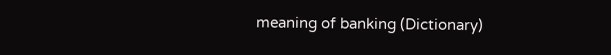meaning of banking (Dictionary)